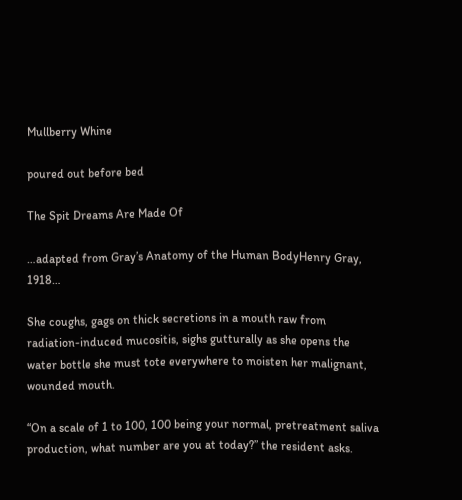Mullberry Whine

poured out before bed

The Spit Dreams Are Made Of

…adapted from Gray’s Anatomy of the Human BodyHenry Gray, 1918…

She coughs, gags on thick secretions in a mouth raw from radiation-induced mucositis, sighs gutturally as she opens the water bottle she must tote everywhere to moisten her malignant, wounded mouth.

“On a scale of 1 to 100, 100 being your normal, pretreatment saliva production, what number are you at today?” the resident asks.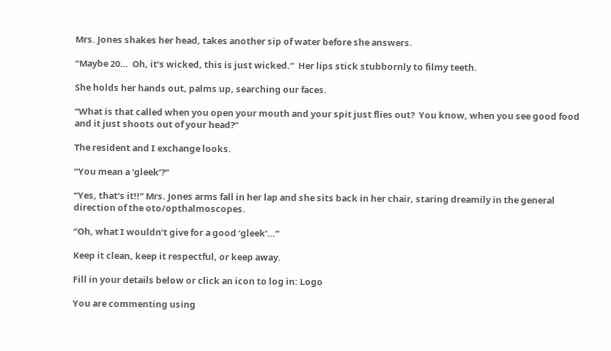Mrs. Jones shakes her head, takes another sip of water before she answers.

“Maybe 20…  Oh, it’s wicked, this is just wicked.”  Her lips stick stubbornly to filmy teeth.

She holds her hands out, palms up, searching our faces.

“What is that called when you open your mouth and your spit just flies out?  You know, when you see good food and it just shoots out of your head?”

The resident and I exchange looks.

“You mean a ‘gleek’?”

“Yes, that’s it!!” Mrs. Jones arms fall in her lap and she sits back in her chair, staring dreamily in the general direction of the oto/opthalmoscopes.

“Oh, what I wouldn’t give for a good ‘gleek’…”

Keep it clean, keep it respectful, or keep away.

Fill in your details below or click an icon to log in: Logo

You are commenting using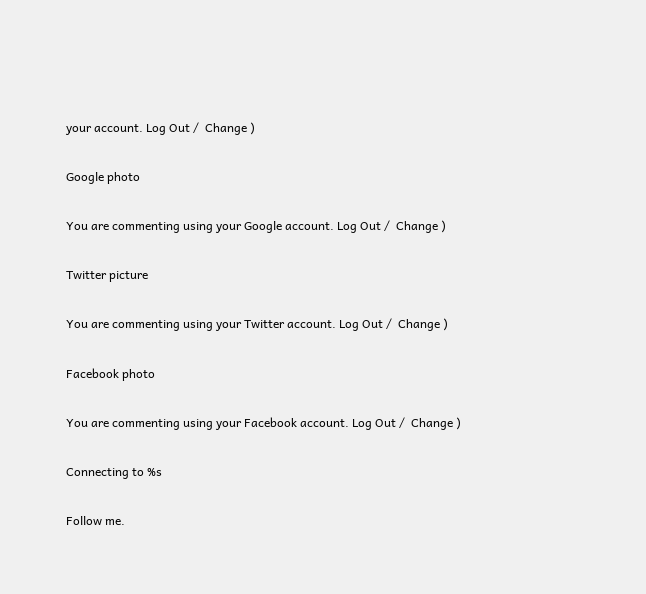your account. Log Out /  Change )

Google photo

You are commenting using your Google account. Log Out /  Change )

Twitter picture

You are commenting using your Twitter account. Log Out /  Change )

Facebook photo

You are commenting using your Facebook account. Log Out /  Change )

Connecting to %s

Follow me.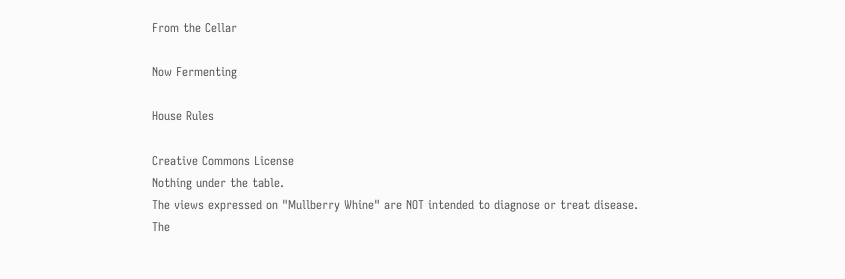From the Cellar

Now Fermenting

House Rules

Creative Commons License
Nothing under the table.
The views expressed on "Mullberry Whine" are NOT intended to diagnose or treat disease.
The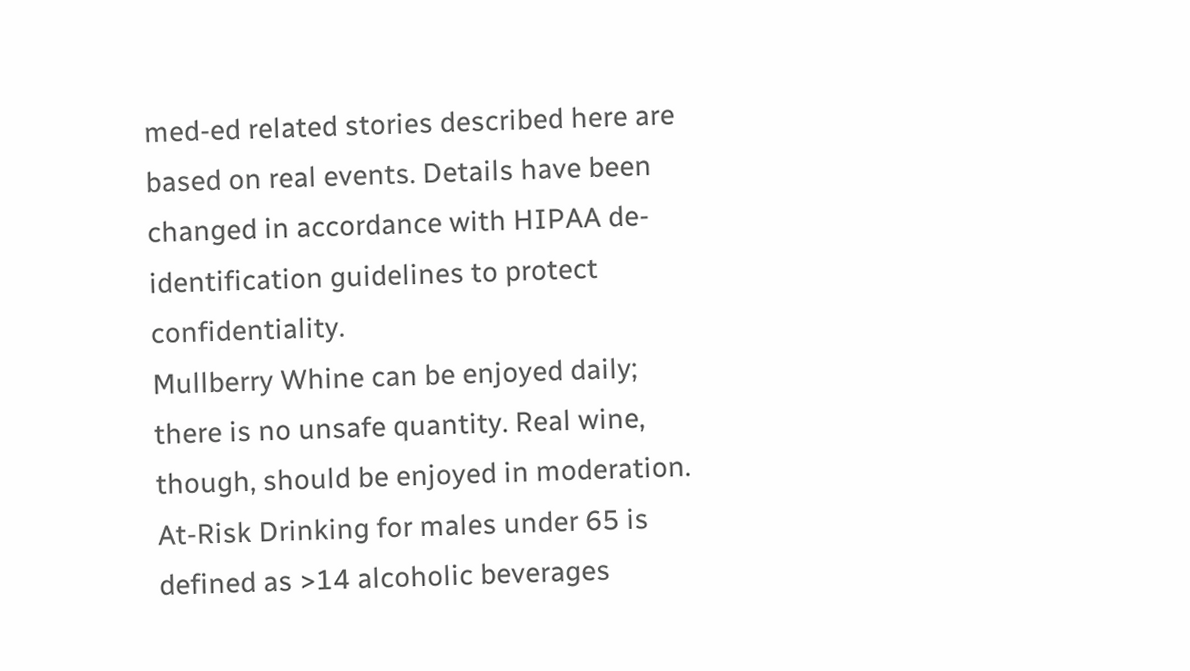med-ed related stories described here are based on real events. Details have been changed in accordance with HIPAA de-identification guidelines to protect confidentiality.
Mullberry Whine can be enjoyed daily; there is no unsafe quantity. Real wine, though, should be enjoyed in moderation. At-Risk Drinking for males under 65 is defined as >14 alcoholic beverages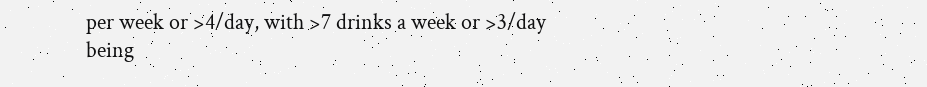per week or >4/day, with >7 drinks a week or >3/day being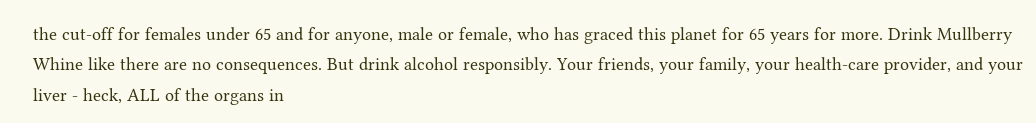the cut-off for females under 65 and for anyone, male or female, who has graced this planet for 65 years for more. Drink Mullberry Whine like there are no consequences. But drink alcohol responsibly. Your friends, your family, your health-care provider, and your liver - heck, ALL of the organs in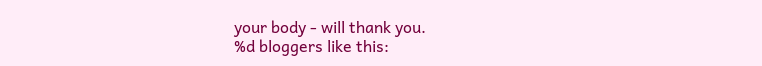your body - will thank you.
%d bloggers like this: